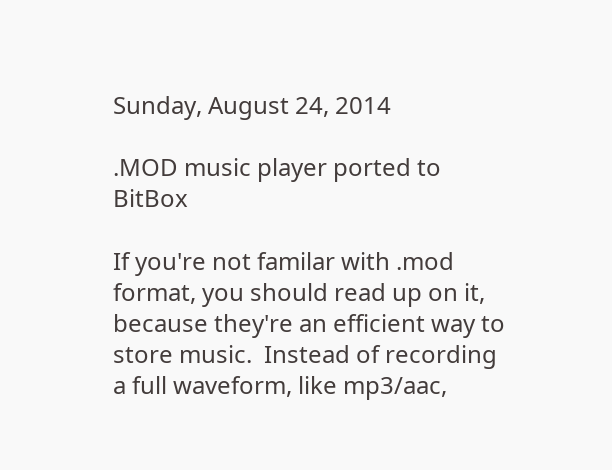Sunday, August 24, 2014

.MOD music player ported to BitBox

If you're not familar with .mod  format, you should read up on it, because they're an efficient way to store music.  Instead of recording a full waveform, like mp3/aac,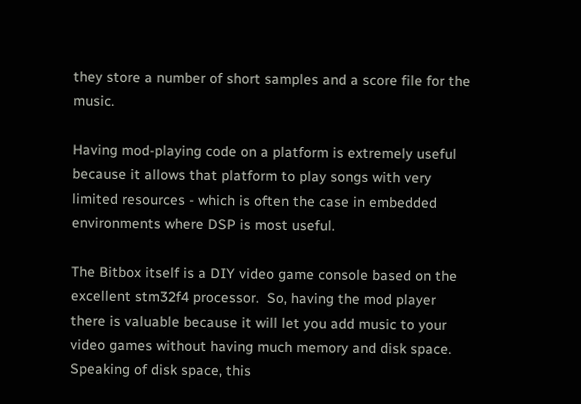they store a number of short samples and a score file for the music.

Having mod-playing code on a platform is extremely useful because it allows that platform to play songs with very limited resources - which is often the case in embedded environments where DSP is most useful.

The Bitbox itself is a DIY video game console based on the excellent stm32f4 processor.  So, having the mod player there is valuable because it will let you add music to your video games without having much memory and disk space.  Speaking of disk space, this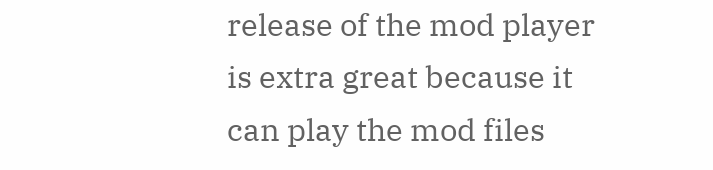release of the mod player is extra great because it can play the mod files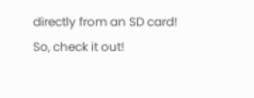directly from an SD card!  So, check it out!